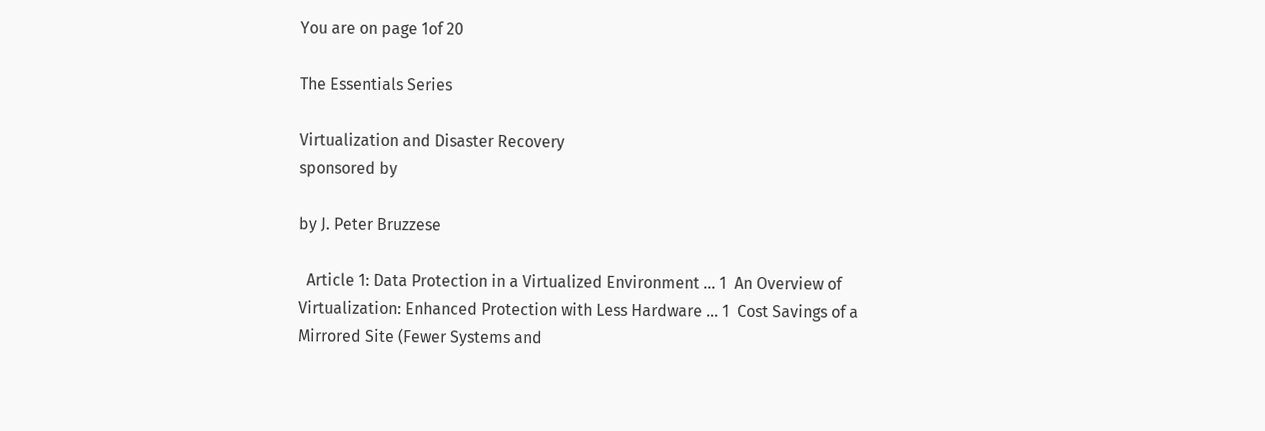You are on page 1of 20

The Essentials Series

Virtualization and Disaster Recovery
sponsored by

by J. Peter Bruzzese

  Article 1: Data Protection in a Virtualized Environment ... 1  An Overview of Virtualization: Enhanced Protection with Less Hardware ... 1  Cost Savings of a Mirrored Site (Fewer Systems and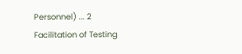Personnel) ... 2  Facilitation of Testing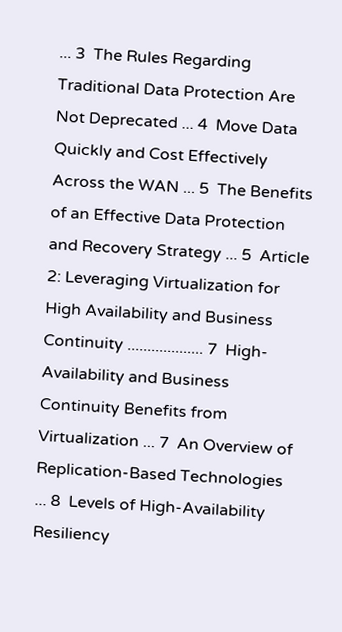... 3  The Rules Regarding Traditional Data Protection Are Not Deprecated ... 4  Move Data Quickly and Cost Effectively Across the WAN ... 5  The Benefits of an Effective Data Protection and Recovery Strategy ... 5  Article 2: Leveraging Virtualization for High Availability and Business Continuity ................... 7  High‐Availability and Business Continuity Benefits from Virtualization ... 7  An Overview of Replication‐Based Technologies ... 8  Levels of High‐Availability Resiliency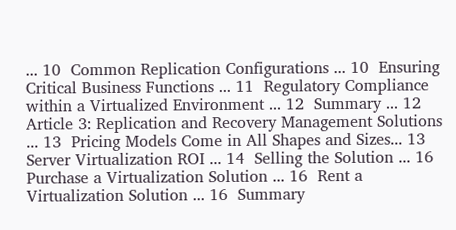... 10  Common Replication Configurations ... 10  Ensuring Critical Business Functions ... 11  Regulatory Compliance within a Virtualized Environment ... 12  Summary ... 12  Article 3: Replication and Recovery Management Solutions ... 13  Pricing Models Come in All Shapes and Sizes... 13  Server Virtualization ROI ... 14  Selling the Solution ... 16  Purchase a Virtualization Solution ... 16  Rent a Virtualization Solution ... 16  Summary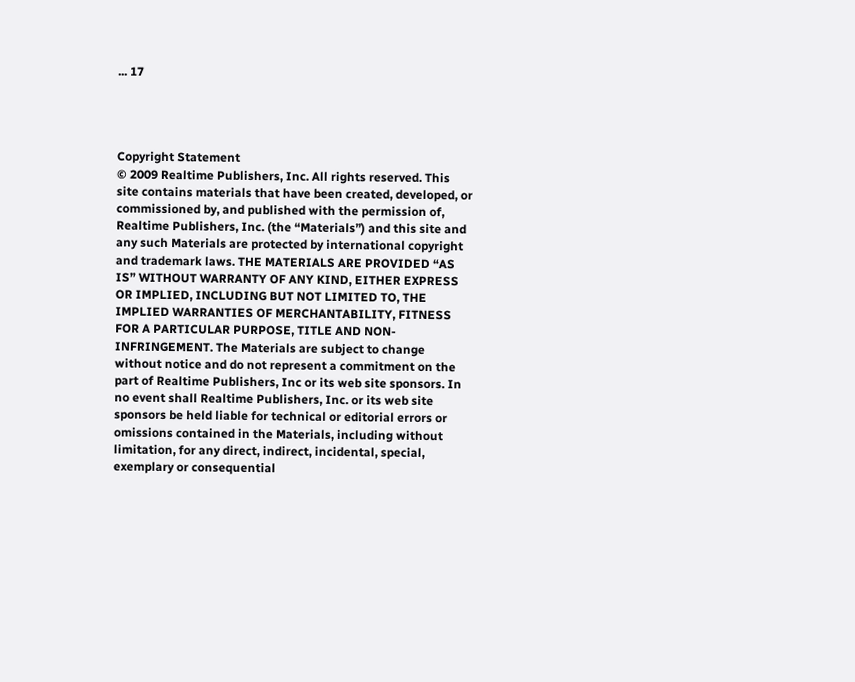... 17




Copyright Statement
© 2009 Realtime Publishers, Inc. All rights reserved. This site contains materials that have been created, developed, or commissioned by, and published with the permission of, Realtime Publishers, Inc. (the “Materials”) and this site and any such Materials are protected by international copyright and trademark laws. THE MATERIALS ARE PROVIDED “AS IS” WITHOUT WARRANTY OF ANY KIND, EITHER EXPRESS OR IMPLIED, INCLUDING BUT NOT LIMITED TO, THE IMPLIED WARRANTIES OF MERCHANTABILITY, FITNESS FOR A PARTICULAR PURPOSE, TITLE AND NON-INFRINGEMENT. The Materials are subject to change without notice and do not represent a commitment on the part of Realtime Publishers, Inc or its web site sponsors. In no event shall Realtime Publishers, Inc. or its web site sponsors be held liable for technical or editorial errors or omissions contained in the Materials, including without limitation, for any direct, indirect, incidental, special, exemplary or consequential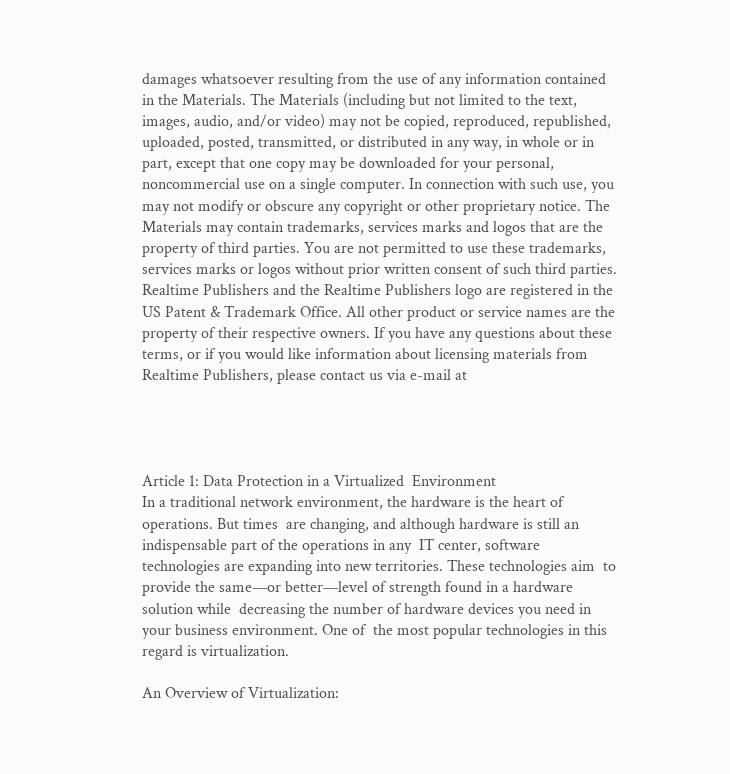damages whatsoever resulting from the use of any information contained in the Materials. The Materials (including but not limited to the text, images, audio, and/or video) may not be copied, reproduced, republished, uploaded, posted, transmitted, or distributed in any way, in whole or in part, except that one copy may be downloaded for your personal, noncommercial use on a single computer. In connection with such use, you may not modify or obscure any copyright or other proprietary notice. The Materials may contain trademarks, services marks and logos that are the property of third parties. You are not permitted to use these trademarks, services marks or logos without prior written consent of such third parties. Realtime Publishers and the Realtime Publishers logo are registered in the US Patent & Trademark Office. All other product or service names are the property of their respective owners. If you have any questions about these terms, or if you would like information about licensing materials from Realtime Publishers, please contact us via e-mail at




Article 1: Data Protection in a Virtualized  Environment
In a traditional network environment, the hardware is the heart of operations. But times  are changing, and although hardware is still an indispensable part of the operations in any  IT center, software technologies are expanding into new territories. These technologies aim  to provide the same—or better—level of strength found in a hardware solution while  decreasing the number of hardware devices you need in your business environment. One of  the most popular technologies in this regard is virtualization.

An Overview of Virtualization: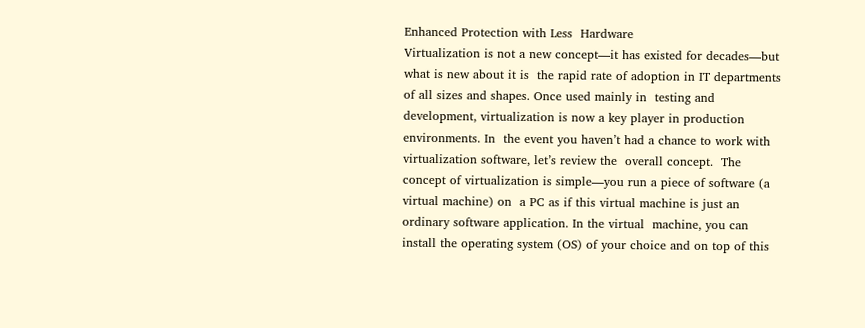Enhanced Protection with Less  Hardware
Virtualization is not a new concept—it has existed for decades—but what is new about it is  the rapid rate of adoption in IT departments of all sizes and shapes. Once used mainly in  testing and development, virtualization is now a key player in production environments. In  the event you haven’t had a chance to work with virtualization software, let’s review the  overall concept.  The concept of virtualization is simple—you run a piece of software (a virtual machine) on  a PC as if this virtual machine is just an ordinary software application. In the virtual  machine, you can install the operating system (OS) of your choice and on top of this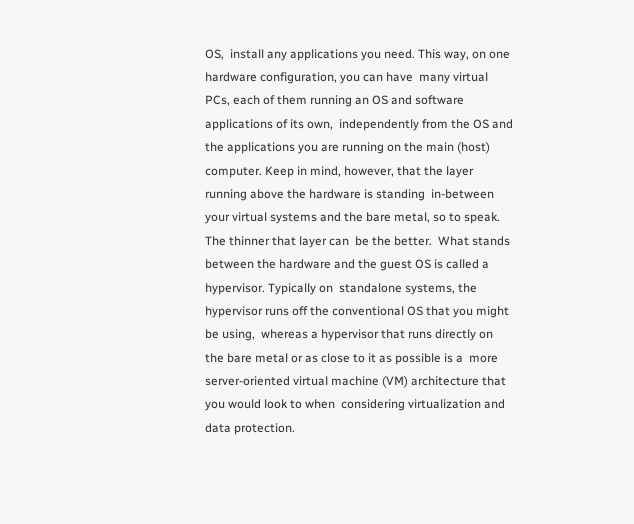OS,  install any applications you need. This way, on one hardware configuration, you can have  many virtual PCs, each of them running an OS and software applications of its own,  independently from the OS and the applications you are running on the main (host)  computer. Keep in mind, however, that the layer running above the hardware is standing  in‐between your virtual systems and the bare metal, so to speak. The thinner that layer can  be the better.  What stands between the hardware and the guest OS is called a hypervisor. Typically on  standalone systems, the hypervisor runs off the conventional OS that you might be using,  whereas a hypervisor that runs directly on the bare metal or as close to it as possible is a  more server‐oriented virtual machine (VM) architecture that you would look to when  considering virtualization and data protection.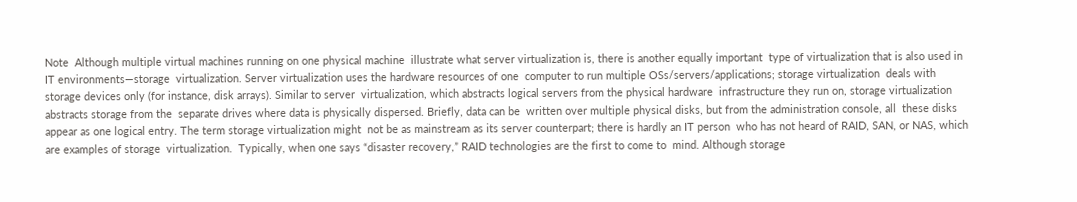Note  Although multiple virtual machines running on one physical machine  illustrate what server virtualization is, there is another equally important  type of virtualization that is also used in IT environments—storage  virtualization. Server virtualization uses the hardware resources of one  computer to run multiple OSs/servers/applications; storage virtualization  deals with storage devices only (for instance, disk arrays). Similar to server  virtualization, which abstracts logical servers from the physical hardware  infrastructure they run on, storage virtualization abstracts storage from the  separate drives where data is physically dispersed. Briefly, data can be  written over multiple physical disks, but from the administration console, all  these disks appear as one logical entry. The term storage virtualization might  not be as mainstream as its server counterpart; there is hardly an IT person  who has not heard of RAID, SAN, or NAS, which are examples of storage  virtualization.  Typically, when one says “disaster recovery,” RAID technologies are the first to come to  mind. Although storage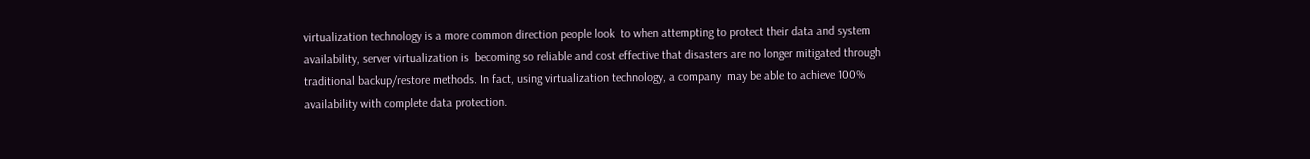virtualization technology is a more common direction people look  to when attempting to protect their data and system availability, server virtualization is  becoming so reliable and cost effective that disasters are no longer mitigated through  traditional backup/restore methods. In fact, using virtualization technology, a company  may be able to achieve 100% availability with complete data protection.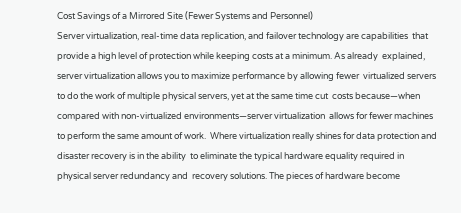Cost Savings of a Mirrored Site (Fewer Systems and Personnel)
Server virtualization, real‐time data replication, and failover technology are capabilities  that provide a high level of protection while keeping costs at a minimum. As already  explained, server virtualization allows you to maximize performance by allowing fewer  virtualized servers to do the work of multiple physical servers, yet at the same time cut  costs because—when compared with non‐virtualized environments—server virtualization  allows for fewer machines to perform the same amount of work.  Where virtualization really shines for data protection and disaster recovery is in the ability  to eliminate the typical hardware equality required in physical server redundancy and  recovery solutions. The pieces of hardware become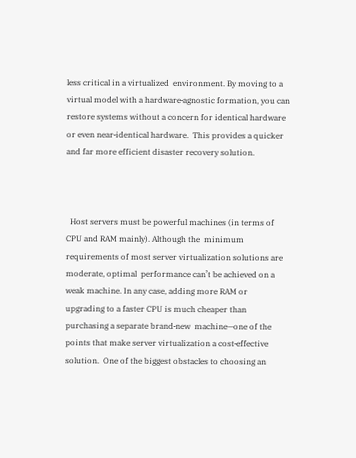less critical in a virtualized  environment. By moving to a virtual model with a hardware‐agnostic formation, you can  restore systems without a concern for identical hardware or even near‐identical hardware.  This provides a quicker and far more efficient disaster recovery solution.



  Host servers must be powerful machines (in terms of CPU and RAM mainly). Although the  minimum requirements of most server virtualization solutions are moderate, optimal  performance can’t be achieved on a weak machine. In any case, adding more RAM or  upgrading to a faster CPU is much cheaper than purchasing a separate brand‐new  machine—one of the points that make server virtualization a cost‐effective solution.  One of the biggest obstacles to choosing an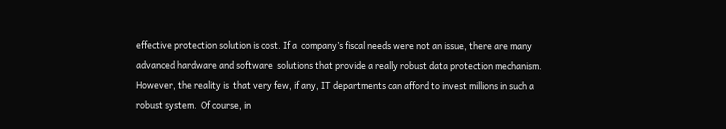effective protection solution is cost. If a  company’s fiscal needs were not an issue, there are many advanced hardware and software  solutions that provide a really robust data protection mechanism. However, the reality is  that very few, if any, IT departments can afford to invest millions in such a robust system.  Of course, in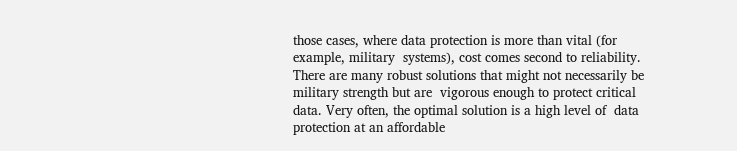those cases, where data protection is more than vital (for example, military  systems), cost comes second to reliability.  There are many robust solutions that might not necessarily be military strength but are  vigorous enough to protect critical data. Very often, the optimal solution is a high level of  data protection at an affordable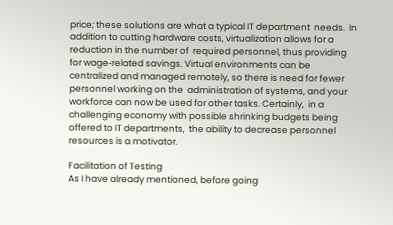price; these solutions are what a typical IT department  needs.  In addition to cutting hardware costs, virtualization allows for a reduction in the number of  required personnel, thus providing for wage‐related savings. Virtual environments can be  centralized and managed remotely, so there is need for fewer personnel working on the  administration of systems, and your workforce can now be used for other tasks. Certainly,  in a challenging economy with possible shrinking budgets being offered to IT departments,  the ability to decrease personnel resources is a motivator.

Facilitation of Testing
As I have already mentioned, before going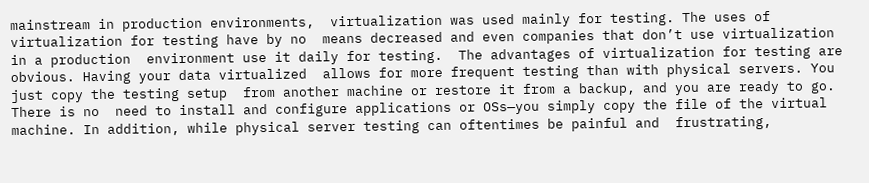mainstream in production environments,  virtualization was used mainly for testing. The uses of virtualization for testing have by no  means decreased and even companies that don’t use virtualization in a production  environment use it daily for testing.  The advantages of virtualization for testing are obvious. Having your data virtualized  allows for more frequent testing than with physical servers. You just copy the testing setup  from another machine or restore it from a backup, and you are ready to go. There is no  need to install and configure applications or OSs—you simply copy the file of the virtual  machine. In addition, while physical server testing can oftentimes be painful and  frustrating,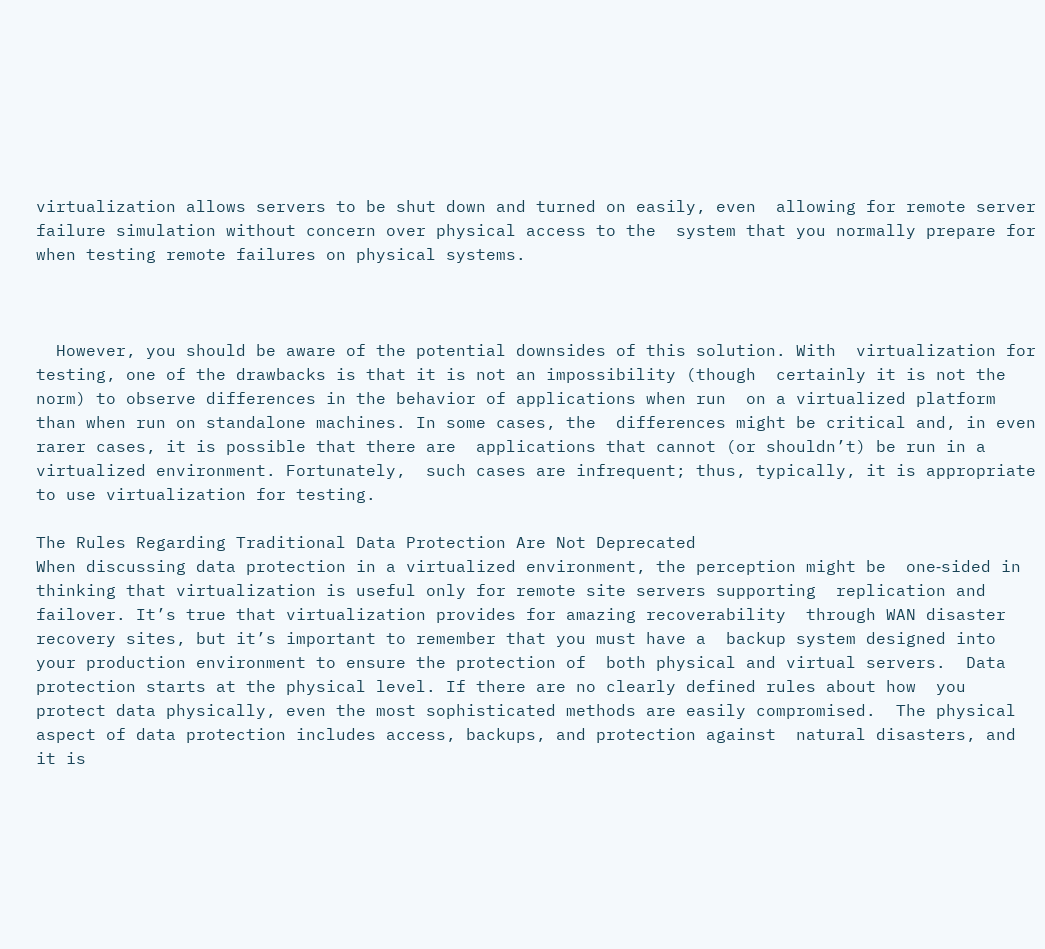virtualization allows servers to be shut down and turned on easily, even  allowing for remote server failure simulation without concern over physical access to the  system that you normally prepare for when testing remote failures on physical systems.



  However, you should be aware of the potential downsides of this solution. With  virtualization for testing, one of the drawbacks is that it is not an impossibility (though  certainly it is not the norm) to observe differences in the behavior of applications when run  on a virtualized platform than when run on standalone machines. In some cases, the  differences might be critical and, in even rarer cases, it is possible that there are  applications that cannot (or shouldn’t) be run in a virtualized environment. Fortunately,  such cases are infrequent; thus, typically, it is appropriate to use virtualization for testing.

The Rules Regarding Traditional Data Protection Are Not Deprecated
When discussing data protection in a virtualized environment, the perception might be  one‐sided in thinking that virtualization is useful only for remote site servers supporting  replication and failover. It’s true that virtualization provides for amazing recoverability  through WAN disaster recovery sites, but it’s important to remember that you must have a  backup system designed into your production environment to ensure the protection of  both physical and virtual servers.  Data protection starts at the physical level. If there are no clearly defined rules about how  you protect data physically, even the most sophisticated methods are easily compromised.  The physical aspect of data protection includes access, backups, and protection against  natural disasters, and it is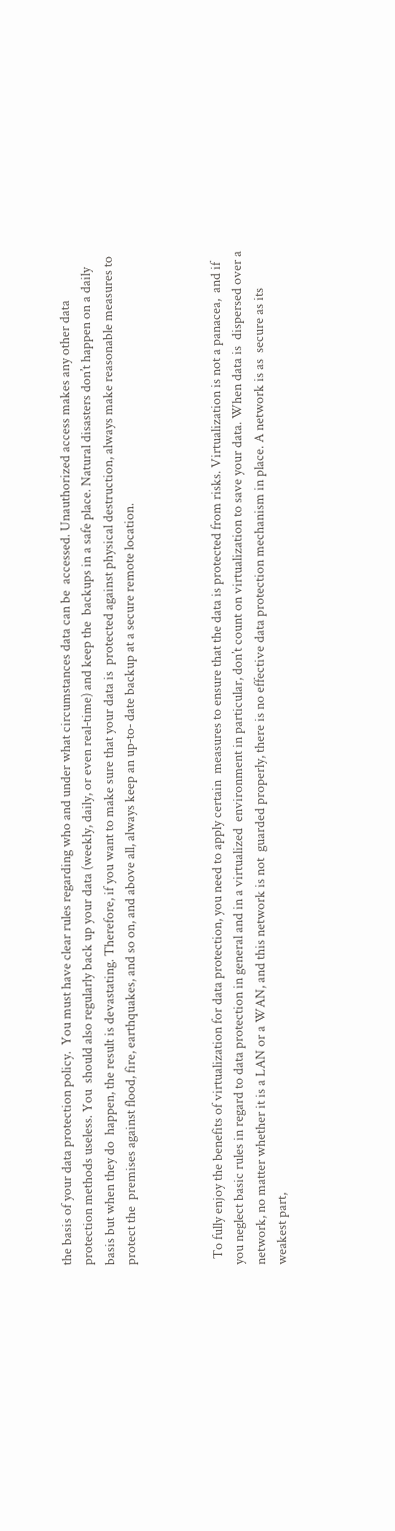the basis of your data protection policy.  You must have clear rules regarding who and under what circumstances data can be  accessed. Unauthorized access makes any other data protection methods useless. You  should also regularly back up your data (weekly, daily, or even real‐time) and keep the  backups in a safe place. Natural disasters don’t happen on a daily basis but when they do  happen, the result is devastating. Therefore, if you want to make sure that your data is  protected against physical destruction, always make reasonable measures to protect the  premises against flood, fire, earthquakes, and so on, and above all, always keep an up‐to‐ date backup at a secure remote location.



  To fully enjoy the benefits of virtualization for data protection, you need to apply certain  measures to ensure that the data is protected from risks. Virtualization is not a panacea,  and if you neglect basic rules in regard to data protection in general and in a virtualized  environment in particular, don’t count on virtualization to save your data. When data is  dispersed over a network, no matter whether it is a LAN or a WAN, and this network is not  guarded properly, there is no effective data protection mechanism in place. A network is as  secure as its weakest part,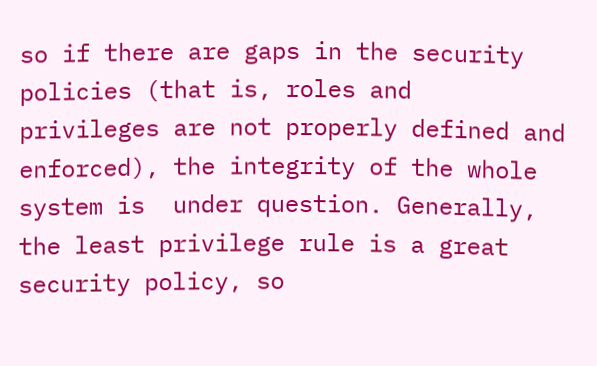so if there are gaps in the security policies (that is, roles and  privileges are not properly defined and enforced), the integrity of the whole system is  under question. Generally, the least privilege rule is a great security policy, so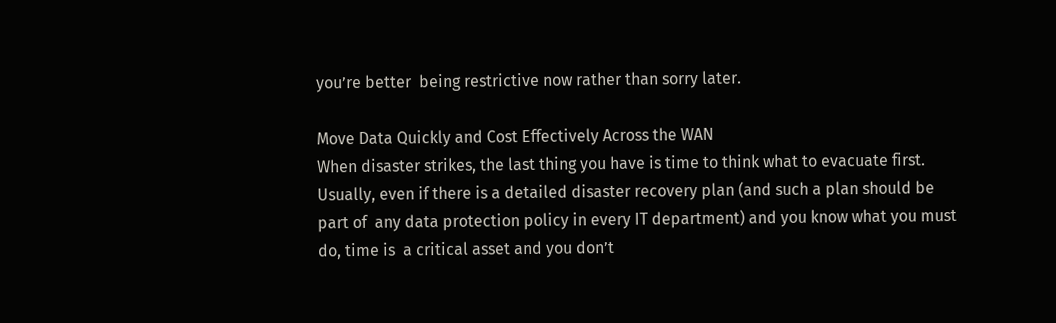you’re better  being restrictive now rather than sorry later.

Move Data Quickly and Cost Effectively Across the WAN
When disaster strikes, the last thing you have is time to think what to evacuate first.  Usually, even if there is a detailed disaster recovery plan (and such a plan should be part of  any data protection policy in every IT department) and you know what you must do, time is  a critical asset and you don’t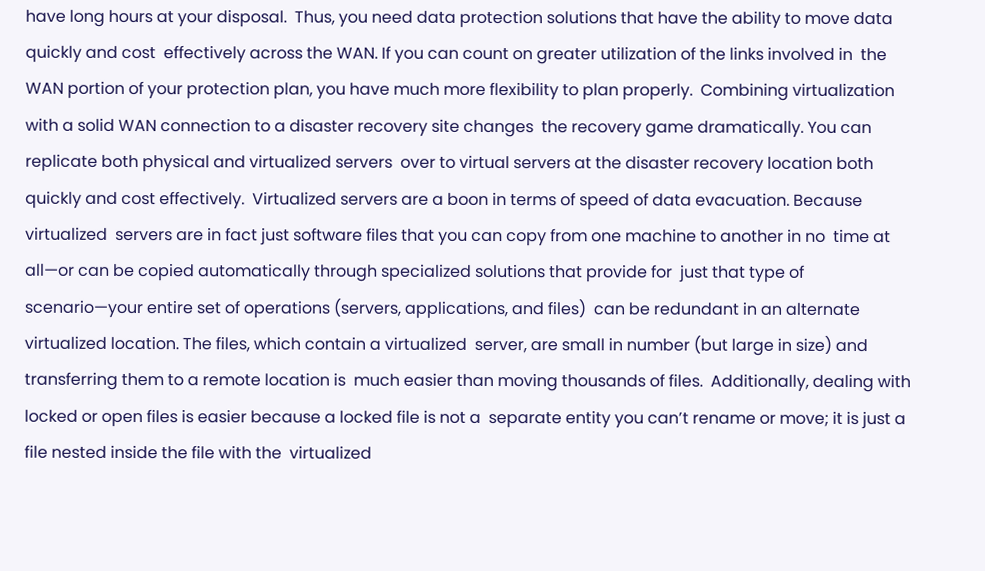have long hours at your disposal.  Thus, you need data protection solutions that have the ability to move data quickly and cost  effectively across the WAN. If you can count on greater utilization of the links involved in  the WAN portion of your protection plan, you have much more flexibility to plan properly.  Combining virtualization with a solid WAN connection to a disaster recovery site changes  the recovery game dramatically. You can replicate both physical and virtualized servers  over to virtual servers at the disaster recovery location both quickly and cost effectively.  Virtualized servers are a boon in terms of speed of data evacuation. Because virtualized  servers are in fact just software files that you can copy from one machine to another in no  time at all—or can be copied automatically through specialized solutions that provide for  just that type of scenario—your entire set of operations (servers, applications, and files)  can be redundant in an alternate virtualized location. The files, which contain a virtualized  server, are small in number (but large in size) and transferring them to a remote location is  much easier than moving thousands of files.  Additionally, dealing with locked or open files is easier because a locked file is not a  separate entity you can’t rename or move; it is just a file nested inside the file with the  virtualized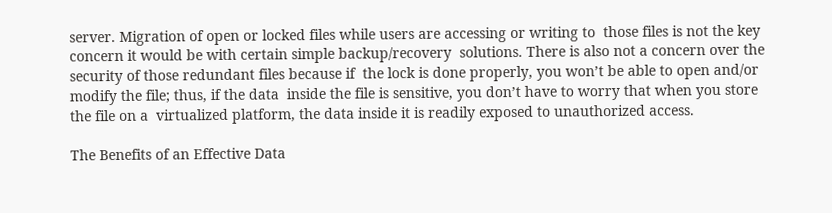server. Migration of open or locked files while users are accessing or writing to  those files is not the key concern it would be with certain simple backup/recovery  solutions. There is also not a concern over the security of those redundant files because if  the lock is done properly, you won’t be able to open and/or modify the file; thus, if the data  inside the file is sensitive, you don’t have to worry that when you store the file on a  virtualized platform, the data inside it is readily exposed to unauthorized access.

The Benefits of an Effective Data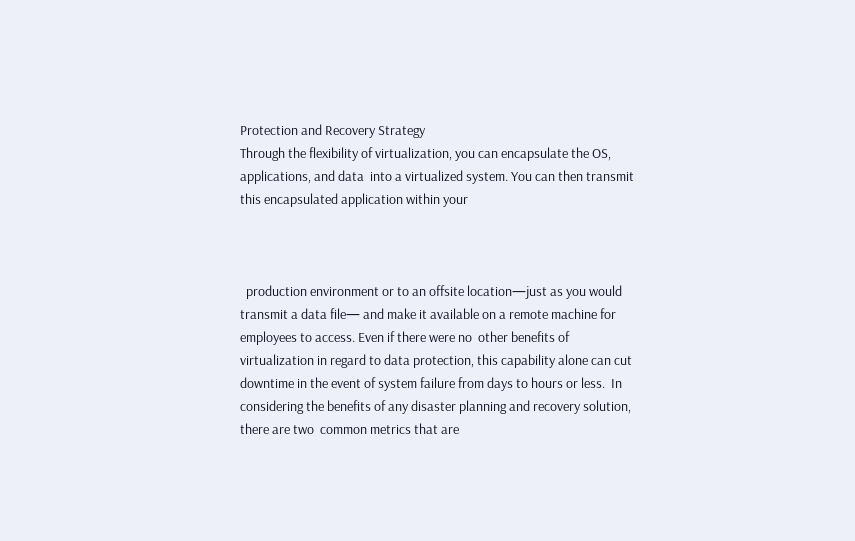Protection and Recovery Strategy
Through the flexibility of virtualization, you can encapsulate the OS, applications, and data  into a virtualized system. You can then transmit this encapsulated application within your



  production environment or to an offsite location—just as you would transmit a data file— and make it available on a remote machine for employees to access. Even if there were no  other benefits of virtualization in regard to data protection, this capability alone can cut  downtime in the event of system failure from days to hours or less.  In considering the benefits of any disaster planning and recovery solution, there are two  common metrics that are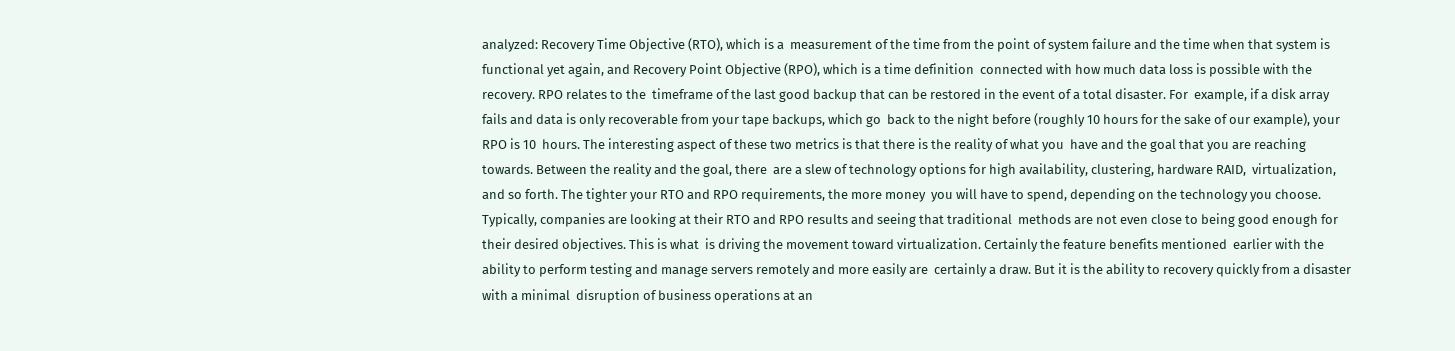analyzed: Recovery Time Objective (RTO), which is a  measurement of the time from the point of system failure and the time when that system is  functional yet again, and Recovery Point Objective (RPO), which is a time definition  connected with how much data loss is possible with the recovery. RPO relates to the  timeframe of the last good backup that can be restored in the event of a total disaster. For  example, if a disk array fails and data is only recoverable from your tape backups, which go  back to the night before (roughly 10 hours for the sake of our example), your RPO is 10  hours. The interesting aspect of these two metrics is that there is the reality of what you  have and the goal that you are reaching towards. Between the reality and the goal, there  are a slew of technology options for high availability, clustering, hardware RAID,  virtualization, and so forth. The tighter your RTO and RPO requirements, the more money  you will have to spend, depending on the technology you choose.  Typically, companies are looking at their RTO and RPO results and seeing that traditional  methods are not even close to being good enough for their desired objectives. This is what  is driving the movement toward virtualization. Certainly the feature benefits mentioned  earlier with the ability to perform testing and manage servers remotely and more easily are  certainly a draw. But it is the ability to recovery quickly from a disaster with a minimal  disruption of business operations at an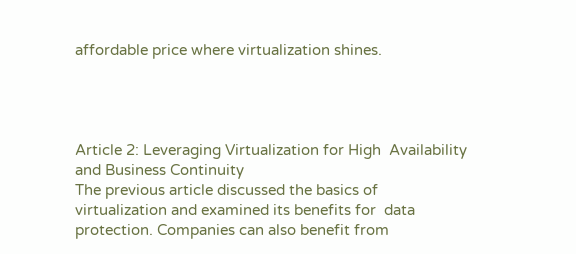affordable price where virtualization shines.




Article 2: Leveraging Virtualization for High  Availability and Business Continuity
The previous article discussed the basics of virtualization and examined its benefits for  data protection. Companies can also benefit from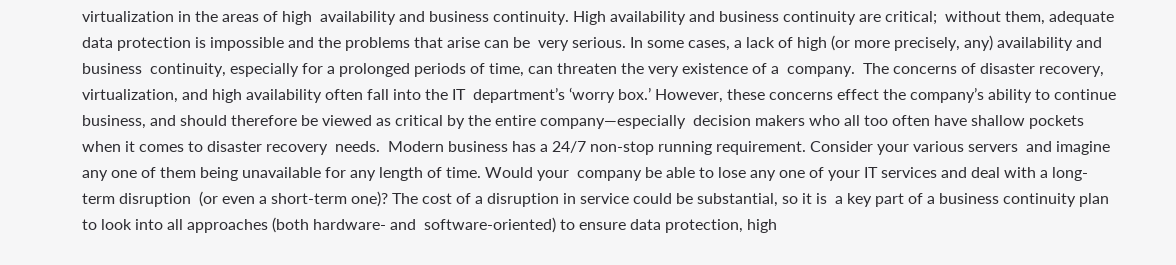virtualization in the areas of high  availability and business continuity. High availability and business continuity are critical;  without them, adequate data protection is impossible and the problems that arise can be  very serious. In some cases, a lack of high (or more precisely, any) availability and business  continuity, especially for a prolonged periods of time, can threaten the very existence of a  company.  The concerns of disaster recovery, virtualization, and high availability often fall into the IT  department’s ‘worry box.’ However, these concerns effect the company’s ability to continue  business, and should therefore be viewed as critical by the entire company—especially  decision makers who all too often have shallow pockets when it comes to disaster recovery  needs.  Modern business has a 24/7 non‐stop running requirement. Consider your various servers  and imagine any one of them being unavailable for any length of time. Would your  company be able to lose any one of your IT services and deal with a long‐term disruption  (or even a short‐term one)? The cost of a disruption in service could be substantial, so it is  a key part of a business continuity plan to look into all approaches (both hardware‐ and  software‐oriented) to ensure data protection, high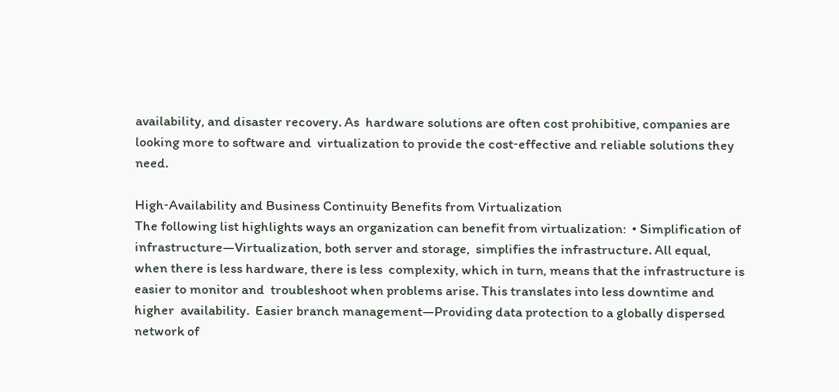availability, and disaster recovery. As  hardware solutions are often cost prohibitive, companies are looking more to software and  virtualization to provide the cost‐effective and reliable solutions they need.

High‐Availability and Business Continuity Benefits from Virtualization
The following list highlights ways an organization can benefit from virtualization:  • Simplification of infrastructure—Virtualization, both server and storage,  simplifies the infrastructure. All equal, when there is less hardware, there is less  complexity, which in turn, means that the infrastructure is easier to monitor and  troubleshoot when problems arise. This translates into less downtime and higher  availability.  Easier branch management—Providing data protection to a globally dispersed  network of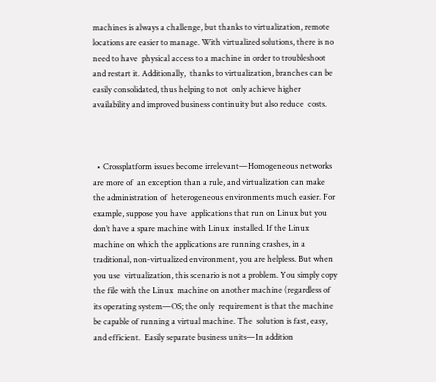machines is always a challenge, but thanks to virtualization, remote  locations are easier to manage. With virtualized solutions, there is no need to have  physical access to a machine in order to troubleshoot and restart it. Additionally,  thanks to virtualization, branches can be easily consolidated, thus helping to not  only achieve higher availability and improved business continuity but also reduce  costs.



  • Crossplatform issues become irrelevant—Homogeneous networks are more of  an exception than a rule, and virtualization can make the administration of  heterogeneous environments much easier. For example, suppose you have  applications that run on Linux but you don’t have a spare machine with Linux  installed. If the Linux machine on which the applications are running crashes, in a  traditional, non‐virtualized environment, you are helpless. But when you use  virtualization, this scenario is not a problem. You simply copy the file with the Linux  machine on another machine (regardless of its operating system—OS; the only  requirement is that the machine be capable of running a virtual machine. The  solution is fast, easy, and efficient.  Easily separate business units—In addition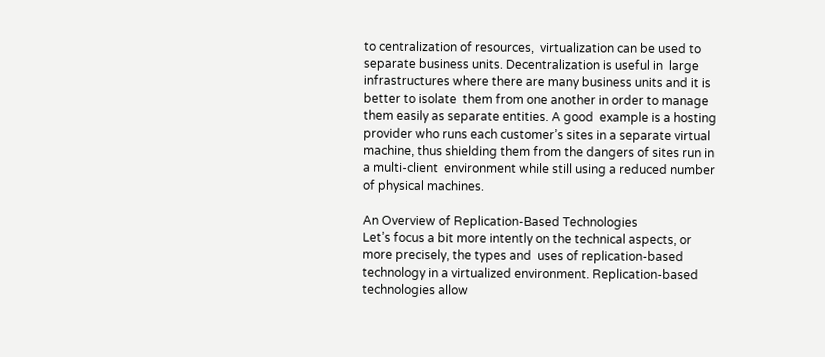to centralization of resources,  virtualization can be used to separate business units. Decentralization is useful in  large infrastructures where there are many business units and it is better to isolate  them from one another in order to manage them easily as separate entities. A good  example is a hosting provider who runs each customer’s sites in a separate virtual  machine, thus shielding them from the dangers of sites run in a multi‐client  environment while still using a reduced number of physical machines.

An Overview of Replication‐Based Technologies
Let’s focus a bit more intently on the technical aspects, or more precisely, the types and  uses of replication‐based technology in a virtualized environment. Replication‐based  technologies allow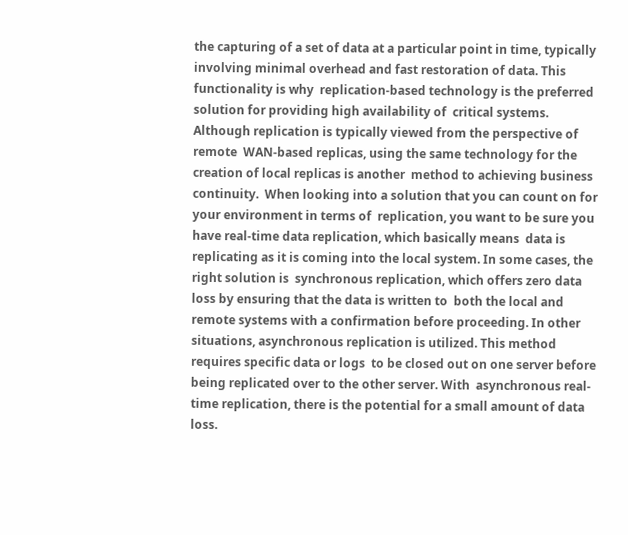the capturing of a set of data at a particular point in time, typically  involving minimal overhead and fast restoration of data. This functionality is why  replication‐based technology is the preferred solution for providing high availability of  critical systems. Although replication is typically viewed from the perspective of remote  WAN‐based replicas, using the same technology for the creation of local replicas is another  method to achieving business continuity.  When looking into a solution that you can count on for your environment in terms of  replication, you want to be sure you have real‐time data replication, which basically means  data is replicating as it is coming into the local system. In some cases, the right solution is  synchronous replication, which offers zero data loss by ensuring that the data is written to  both the local and remote systems with a confirmation before proceeding. In other  situations, asynchronous replication is utilized. This method requires specific data or logs  to be closed out on one server before being replicated over to the other server. With  asynchronous real‐time replication, there is the potential for a small amount of data loss.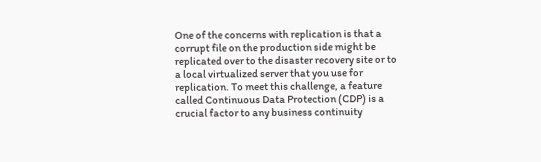One of the concerns with replication is that a corrupt file on the production side might be  replicated over to the disaster recovery site or to a local virtualized server that you use for  replication. To meet this challenge, a feature called Continuous Data Protection (CDP) is a  crucial factor to any business continuity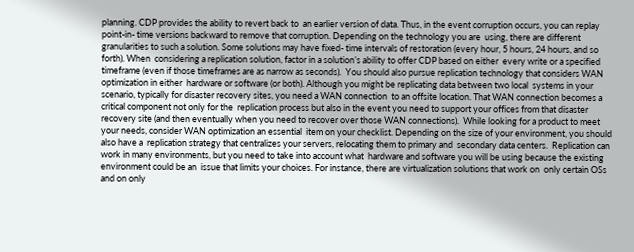planning. CDP provides the ability to revert back to  an earlier version of data. Thus, in the event corruption occurs, you can replay point‐in‐ time versions backward to remove that corruption. Depending on the technology you are  using, there are different granularities to such a solution. Some solutions may have fixed‐ time intervals of restoration (every hour, 5 hours, 24 hours, and so forth). When  considering a replication solution, factor in a solution’s ability to offer CDP based on either  every write or a specified timeframe (even if those timeframes are as narrow as seconds).  You should also pursue replication technology that considers WAN optimization in either  hardware or software (or both). Although you might be replicating data between two local  systems in your scenario, typically for disaster recovery sites, you need a WAN connection  to an offsite location. That WAN connection becomes a critical component not only for the  replication process but also in the event you need to support your offices from that disaster  recovery site (and then eventually when you need to recover over those WAN connections).  While looking for a product to meet your needs, consider WAN optimization an essential  item on your checklist. Depending on the size of your environment, you should also have a  replication strategy that centralizes your servers, relocating them to primary and  secondary data centers.  Replication can work in many environments, but you need to take into account what  hardware and software you will be using because the existing environment could be an  issue that limits your choices. For instance, there are virtualization solutions that work on  only certain OSs and on only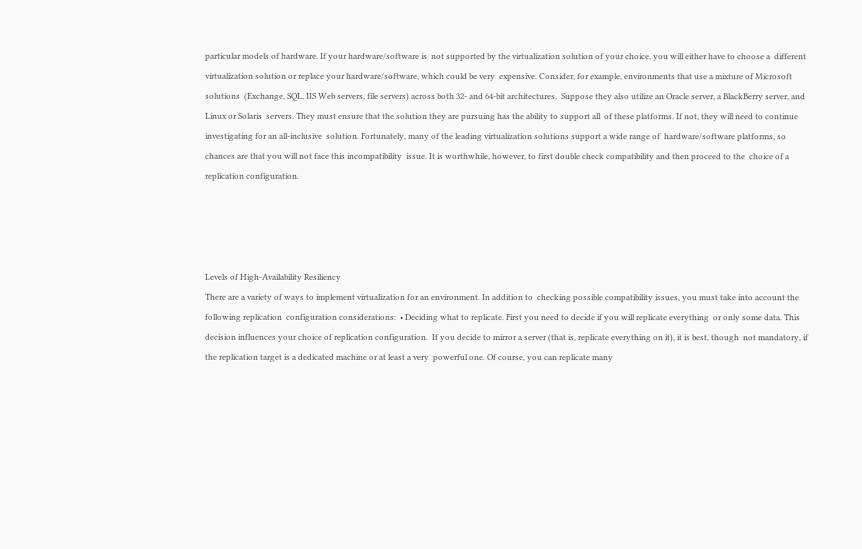particular models of hardware. If your hardware/software is  not supported by the virtualization solution of your choice, you will either have to choose a  different virtualization solution or replace your hardware/software, which could be very  expensive. Consider, for example, environments that use a mixture of Microsoft solutions  (Exchange, SQL, IIS Web servers, file servers) across both 32‐ and 64‐bit architectures.  Suppose they also utilize an Oracle server, a BlackBerry server, and Linux or Solaris  servers. They must ensure that the solution they are pursuing has the ability to support all  of these platforms. If not, they will need to continue investigating for an all‐inclusive  solution. Fortunately, many of the leading virtualization solutions support a wide range of  hardware/software platforms, so chances are that you will not face this incompatibility  issue. It is worthwhile, however, to first double check compatibility and then proceed to the  choice of a replication configuration.




Levels of High‐Availability Resiliency
There are a variety of ways to implement virtualization for an environment. In addition to  checking possible compatibility issues, you must take into account the following replication  configuration considerations:  • Deciding what to replicate. First you need to decide if you will replicate everything  or only some data. This decision influences your choice of replication configuration.  If you decide to mirror a server (that is, replicate everything on it), it is best, though  not mandatory, if the replication target is a dedicated machine or at least a very  powerful one. Of course, you can replicate many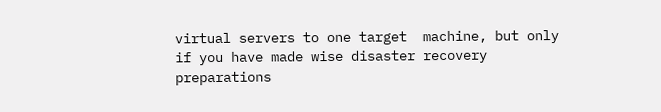virtual servers to one target  machine, but only if you have made wise disaster recovery preparations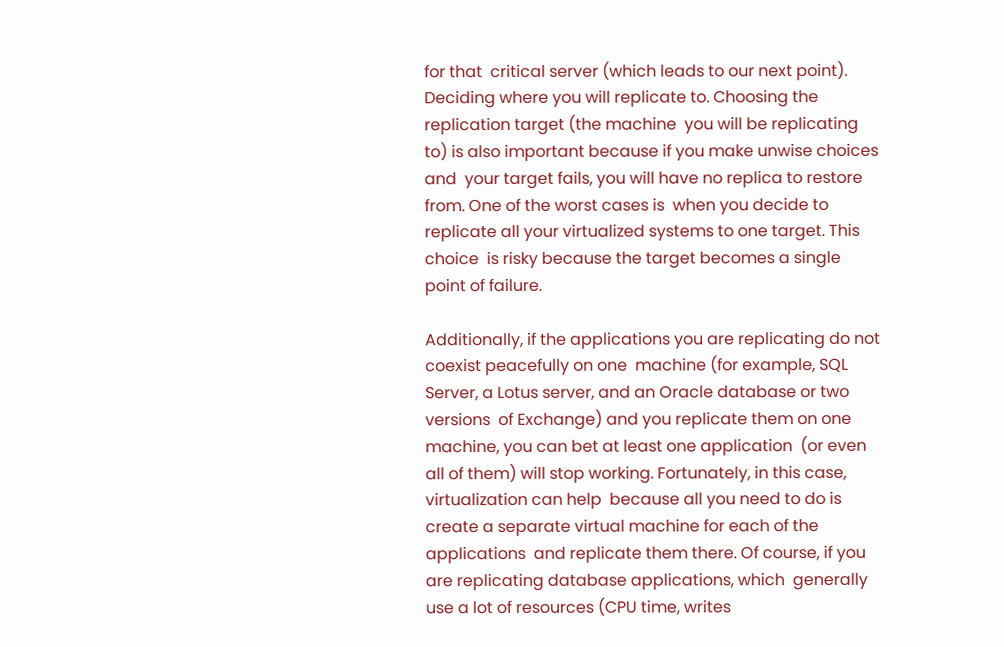for that  critical server (which leads to our next point).  Deciding where you will replicate to. Choosing the replication target (the machine  you will be replicating to) is also important because if you make unwise choices and  your target fails, you will have no replica to restore from. One of the worst cases is  when you decide to replicate all your virtualized systems to one target. This choice  is risky because the target becomes a single point of failure.

Additionally, if the applications you are replicating do not coexist peacefully on one  machine (for example, SQL Server, a Lotus server, and an Oracle database or two versions  of Exchange) and you replicate them on one machine, you can bet at least one application  (or even all of them) will stop working. Fortunately, in this case, virtualization can help  because all you need to do is create a separate virtual machine for each of the applications  and replicate them there. Of course, if you are replicating database applications, which  generally use a lot of resources (CPU time, writes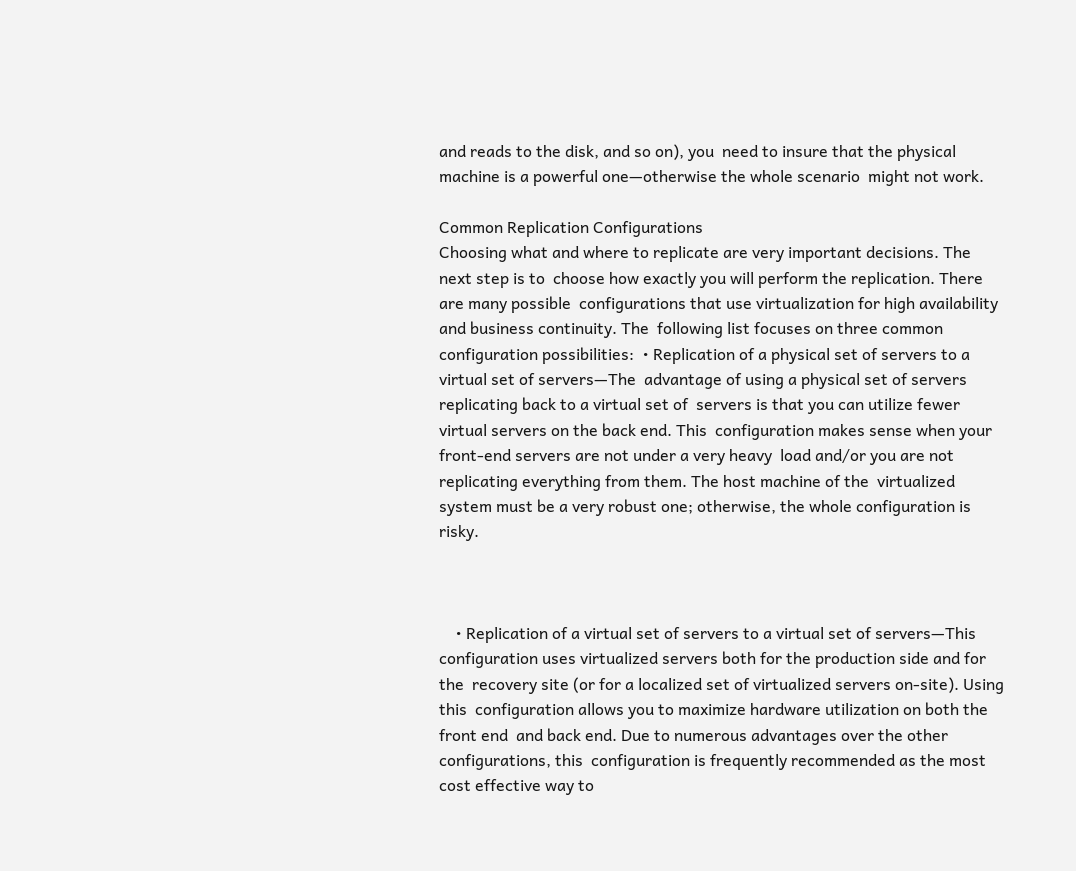and reads to the disk, and so on), you  need to insure that the physical machine is a powerful one—otherwise the whole scenario  might not work.

Common Replication Configurations
Choosing what and where to replicate are very important decisions. The next step is to  choose how exactly you will perform the replication. There are many possible  configurations that use virtualization for high availability and business continuity. The  following list focuses on three common configuration possibilities:  • Replication of a physical set of servers to a virtual set of servers—The  advantage of using a physical set of servers replicating back to a virtual set of  servers is that you can utilize fewer virtual servers on the back end. This  configuration makes sense when your front‐end servers are not under a very heavy  load and/or you are not replicating everything from them. The host machine of the  virtualized system must be a very robust one; otherwise, the whole configuration is  risky.



    • Replication of a virtual set of servers to a virtual set of servers—This  configuration uses virtualized servers both for the production side and for the  recovery site (or for a localized set of virtualized servers on‐site). Using this  configuration allows you to maximize hardware utilization on both the front end  and back end. Due to numerous advantages over the other configurations, this  configuration is frequently recommended as the most cost effective way to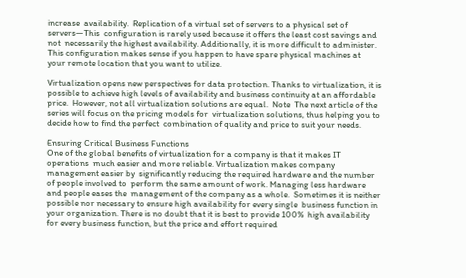increase  availability.  Replication of a virtual set of servers to a physical set of servers—This  configuration is rarely used because it offers the least cost savings and not  necessarily the highest availability. Additionally, it is more difficult to administer.  This configuration makes sense if you happen to have spare physical machines at  your remote location that you want to utilize.

Virtualization opens new perspectives for data protection. Thanks to virtualization, it is  possible to achieve high levels of availability and business continuity at an affordable price.  However, not all virtualization solutions are equal.  Note  The next article of the series will focus on the pricing models for  virtualization solutions, thus helping you to decide how to find the perfect  combination of quality and price to suit your needs.

Ensuring Critical Business Functions
One of the global benefits of virtualization for a company is that it makes IT operations  much easier and more reliable. Virtualization makes company management easier by  significantly reducing the required hardware and the number of people involved to  perform the same amount of work. Managing less hardware and people eases the  management of the company as a whole.  Sometimes it is neither possible nor necessary to ensure high availability for every single  business function in your organization. There is no doubt that it is best to provide 100%  high availability for every business function, but the price and effort required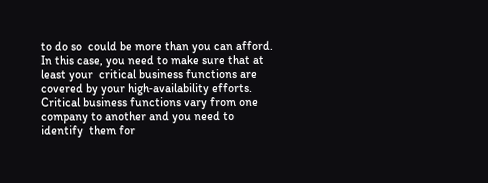to do so  could be more than you can afford. In this case, you need to make sure that at least your  critical business functions are covered by your high‐availability efforts.  Critical business functions vary from one company to another and you need to identify  them for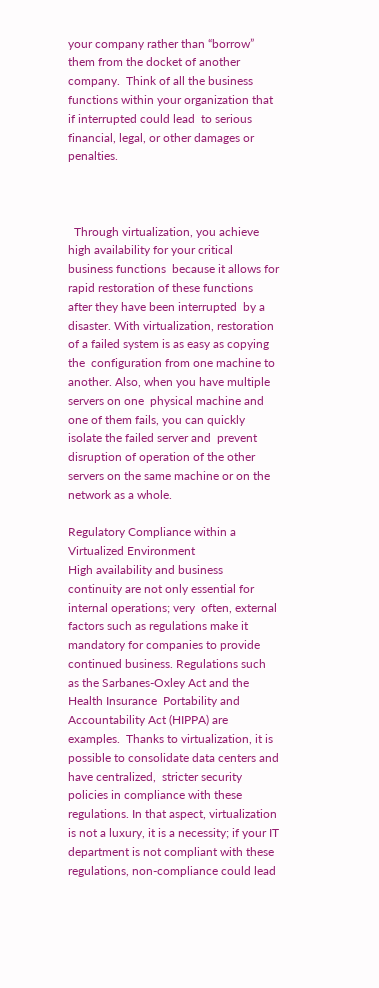your company rather than “borrow” them from the docket of another company.  Think of all the business functions within your organization that if interrupted could lead  to serious financial, legal, or other damages or penalties.



  Through virtualization, you achieve high availability for your critical business functions  because it allows for rapid restoration of these functions after they have been interrupted  by a disaster. With virtualization, restoration of a failed system is as easy as copying the  configuration from one machine to another. Also, when you have multiple servers on one  physical machine and one of them fails, you can quickly isolate the failed server and  prevent disruption of operation of the other servers on the same machine or on the  network as a whole.

Regulatory Compliance within a Virtualized Environment
High availability and business continuity are not only essential for internal operations; very  often, external factors such as regulations make it mandatory for companies to provide  continued business. Regulations such as the Sarbanes‐Oxley Act and the Health Insurance  Portability and Accountability Act (HIPPA) are examples.  Thanks to virtualization, it is possible to consolidate data centers and have centralized,  stricter security policies in compliance with these regulations. In that aspect, virtualization  is not a luxury, it is a necessity; if your IT department is not compliant with these  regulations, non‐compliance could lead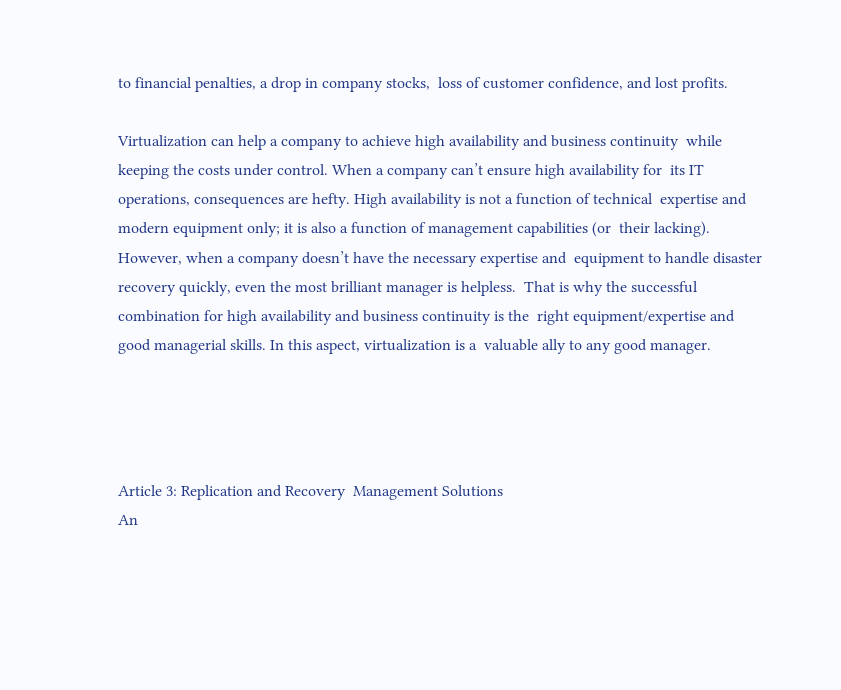to financial penalties, a drop in company stocks,  loss of customer confidence, and lost profits.

Virtualization can help a company to achieve high availability and business continuity  while keeping the costs under control. When a company can’t ensure high availability for  its IT operations, consequences are hefty. High availability is not a function of technical  expertise and modern equipment only; it is also a function of management capabilities (or  their lacking). However, when a company doesn’t have the necessary expertise and  equipment to handle disaster recovery quickly, even the most brilliant manager is helpless.  That is why the successful combination for high availability and business continuity is the  right equipment/expertise and good managerial skills. In this aspect, virtualization is a  valuable ally to any good manager.




Article 3: Replication and Recovery  Management Solutions
An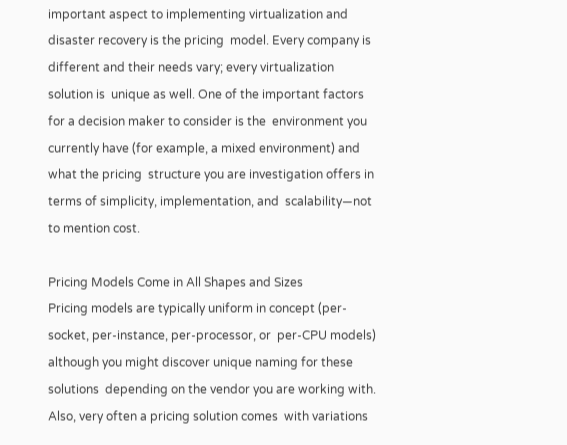important aspect to implementing virtualization and disaster recovery is the pricing  model. Every company is different and their needs vary; every virtualization solution is  unique as well. One of the important factors for a decision maker to consider is the  environment you currently have (for example, a mixed environment) and what the pricing  structure you are investigation offers in terms of simplicity, implementation, and  scalability—not to mention cost.

Pricing Models Come in All Shapes and Sizes
Pricing models are typically uniform in concept (per‐socket, per‐instance, per‐processor, or  per‐CPU models) although you might discover unique naming for these solutions  depending on the vendor you are working with. Also, very often a pricing solution comes  with variations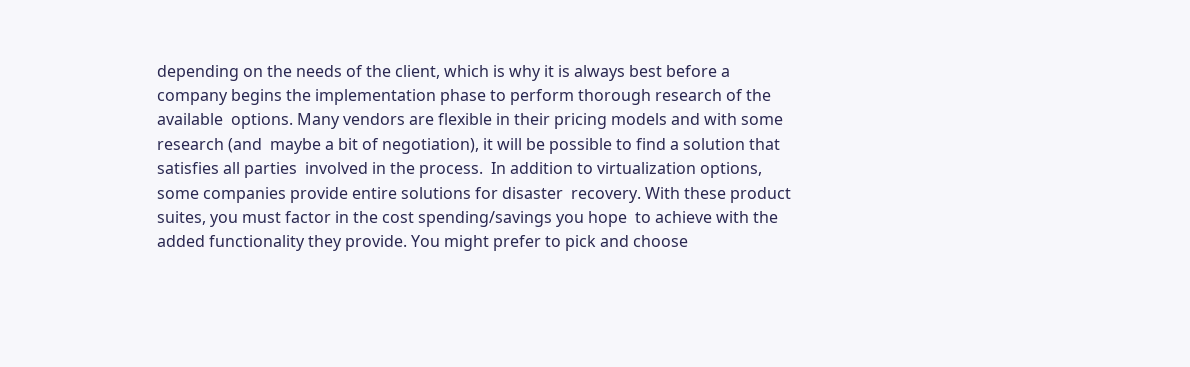depending on the needs of the client, which is why it is always best before a  company begins the implementation phase to perform thorough research of the available  options. Many vendors are flexible in their pricing models and with some research (and  maybe a bit of negotiation), it will be possible to find a solution that satisfies all parties  involved in the process.  In addition to virtualization options, some companies provide entire solutions for disaster  recovery. With these product suites, you must factor in the cost spending/savings you hope  to achieve with the added functionality they provide. You might prefer to pick and choose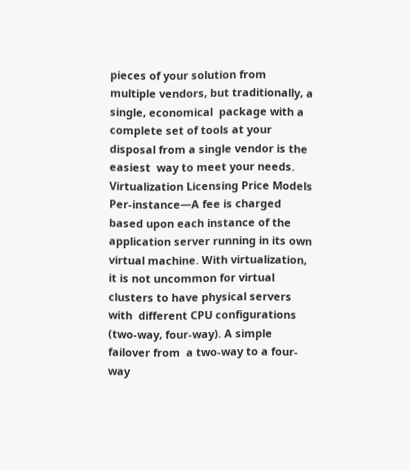pieces of your solution from multiple vendors, but traditionally, a single, economical  package with a complete set of tools at your disposal from a single vendor is the easiest  way to meet your needs.  Virtualization Licensing Price Models  Per‐instance—A fee is charged based upon each instance of the  application server running in its own virtual machine. With virtualization,  it is not uncommon for virtual clusters to have physical servers with  different CPU configurations (two‐way, four‐way). A simple failover from  a two‐way to a four‐way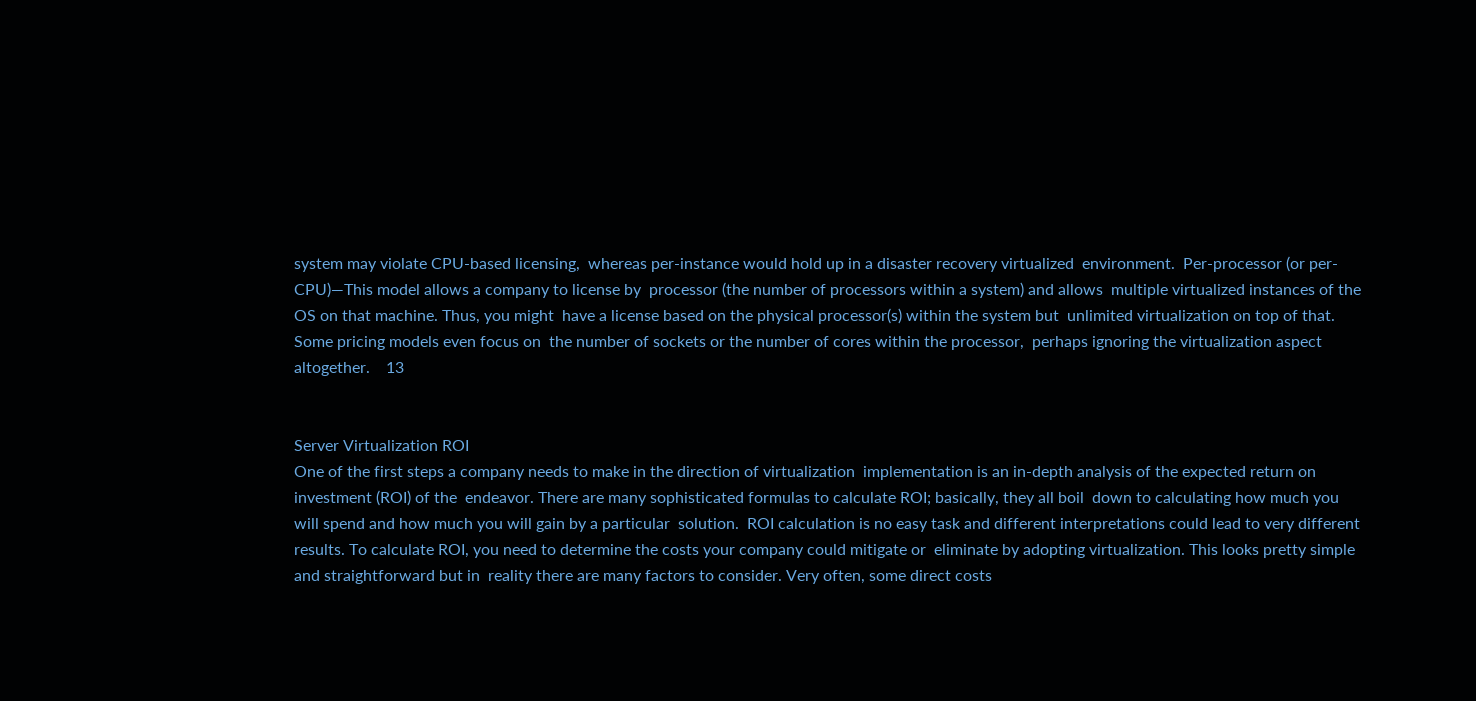system may violate CPU‐based licensing,  whereas per‐instance would hold up in a disaster recovery virtualized  environment.  Per‐processor (or per‐CPU)—This model allows a company to license by  processor (the number of processors within a system) and allows  multiple virtualized instances of the OS on that machine. Thus, you might  have a license based on the physical processor(s) within the system but  unlimited virtualization on top of that. Some pricing models even focus on  the number of sockets or the number of cores within the processor,  perhaps ignoring the virtualization aspect altogether.    13


Server Virtualization ROI
One of the first steps a company needs to make in the direction of virtualization  implementation is an in‐depth analysis of the expected return on investment (ROI) of the  endeavor. There are many sophisticated formulas to calculate ROI; basically, they all boil  down to calculating how much you will spend and how much you will gain by a particular  solution.  ROI calculation is no easy task and different interpretations could lead to very different  results. To calculate ROI, you need to determine the costs your company could mitigate or  eliminate by adopting virtualization. This looks pretty simple and straightforward but in  reality there are many factors to consider. Very often, some direct costs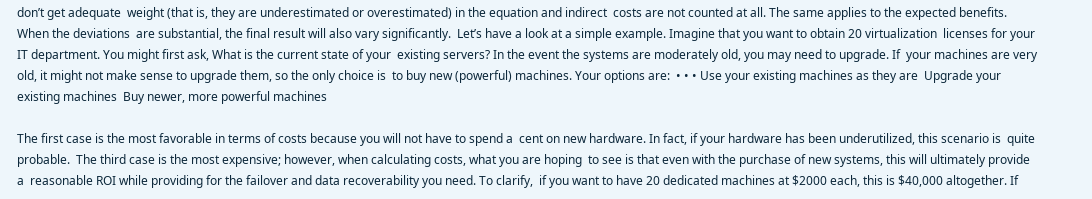don’t get adequate  weight (that is, they are underestimated or overestimated) in the equation and indirect  costs are not counted at all. The same applies to the expected benefits. When the deviations  are substantial, the final result will also vary significantly.  Let’s have a look at a simple example. Imagine that you want to obtain 20 virtualization  licenses for your IT department. You might first ask, What is the current state of your  existing servers? In the event the systems are moderately old, you may need to upgrade. If  your machines are very old, it might not make sense to upgrade them, so the only choice is  to buy new (powerful) machines. Your options are:  • • • Use your existing machines as they are  Upgrade your existing machines  Buy newer, more powerful machines

The first case is the most favorable in terms of costs because you will not have to spend a  cent on new hardware. In fact, if your hardware has been underutilized, this scenario is  quite probable.  The third case is the most expensive; however, when calculating costs, what you are hoping  to see is that even with the purchase of new systems, this will ultimately provide a  reasonable ROI while providing for the failover and data recoverability you need. To clarify,  if you want to have 20 dedicated machines at $2000 each, this is $40,000 altogether. If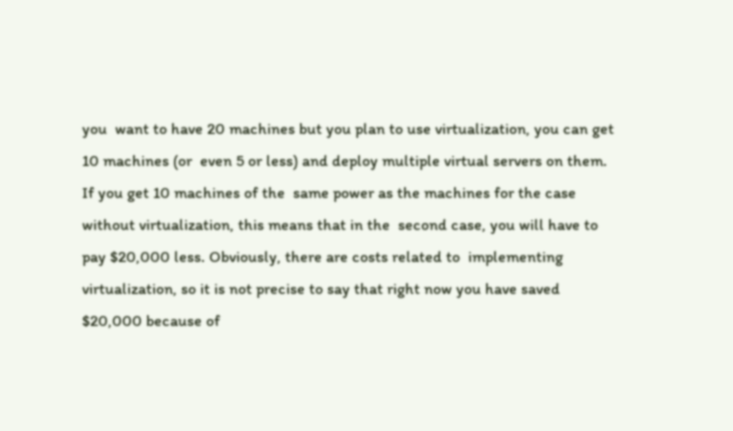you  want to have 20 machines but you plan to use virtualization, you can get 10 machines (or  even 5 or less) and deploy multiple virtual servers on them. If you get 10 machines of the  same power as the machines for the case without virtualization, this means that in the  second case, you will have to pay $20,000 less. Obviously, there are costs related to  implementing virtualization, so it is not precise to say that right now you have saved  $20,000 because of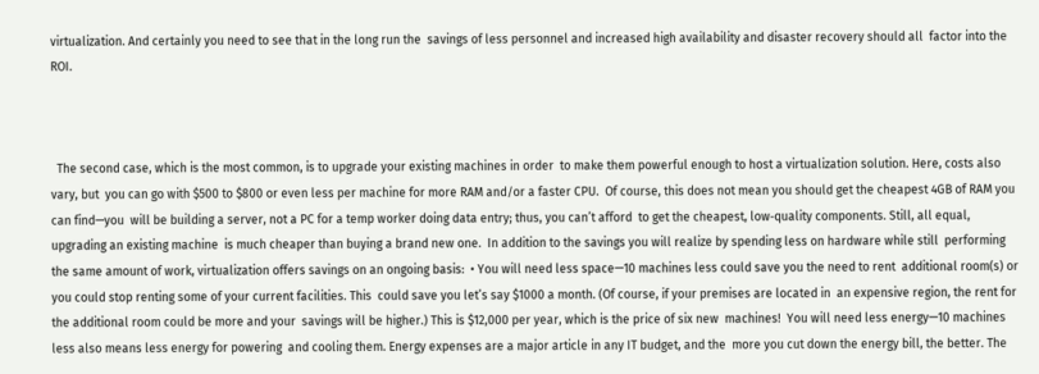virtualization. And certainly you need to see that in the long run the  savings of less personnel and increased high availability and disaster recovery should all  factor into the ROI.



  The second case, which is the most common, is to upgrade your existing machines in order  to make them powerful enough to host a virtualization solution. Here, costs also vary, but  you can go with $500 to $800 or even less per machine for more RAM and/or a faster CPU.  Of course, this does not mean you should get the cheapest 4GB of RAM you can find—you  will be building a server, not a PC for a temp worker doing data entry; thus, you can’t afford  to get the cheapest, low‐quality components. Still, all equal, upgrading an existing machine  is much cheaper than buying a brand new one.  In addition to the savings you will realize by spending less on hardware while still  performing the same amount of work, virtualization offers savings on an ongoing basis:  • You will need less space—10 machines less could save you the need to rent  additional room(s) or you could stop renting some of your current facilities. This  could save you let’s say $1000 a month. (Of course, if your premises are located in  an expensive region, the rent for the additional room could be more and your  savings will be higher.) This is $12,000 per year, which is the price of six new  machines!  You will need less energy—10 machines less also means less energy for powering  and cooling them. Energy expenses are a major article in any IT budget, and the  more you cut down the energy bill, the better. The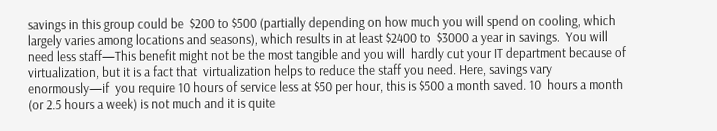savings in this group could be  $200 to $500 (partially depending on how much you will spend on cooling, which  largely varies among locations and seasons), which results in at least $2400 to  $3000 a year in savings.  You will need less staff—This benefit might not be the most tangible and you will  hardly cut your IT department because of virtualization, but it is a fact that  virtualization helps to reduce the staff you need. Here, savings vary enormously—if  you require 10 hours of service less at $50 per hour, this is $500 a month saved. 10  hours a month (or 2.5 hours a week) is not much and it is quite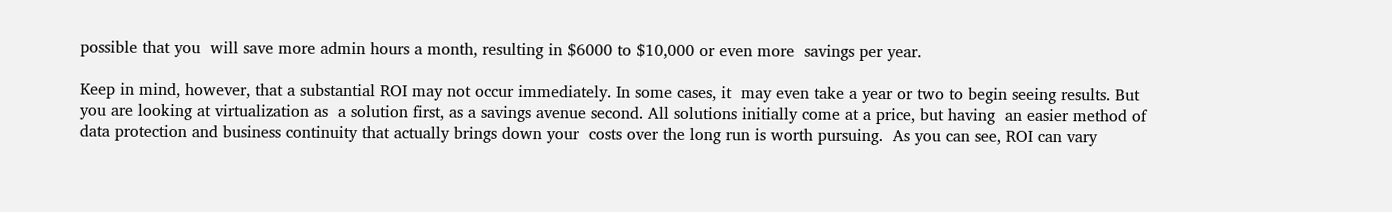possible that you  will save more admin hours a month, resulting in $6000 to $10,000 or even more  savings per year.

Keep in mind, however, that a substantial ROI may not occur immediately. In some cases, it  may even take a year or two to begin seeing results. But you are looking at virtualization as  a solution first, as a savings avenue second. All solutions initially come at a price, but having  an easier method of data protection and business continuity that actually brings down your  costs over the long run is worth pursuing.  As you can see, ROI can vary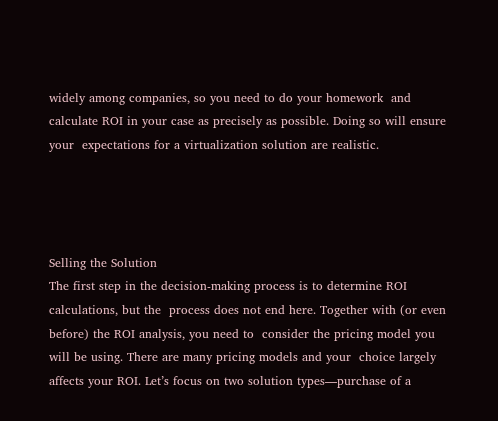widely among companies, so you need to do your homework  and calculate ROI in your case as precisely as possible. Doing so will ensure your  expectations for a virtualization solution are realistic.




Selling the Solution
The first step in the decision‐making process is to determine ROI calculations, but the  process does not end here. Together with (or even before) the ROI analysis, you need to  consider the pricing model you will be using. There are many pricing models and your  choice largely affects your ROI. Let’s focus on two solution types—purchase of a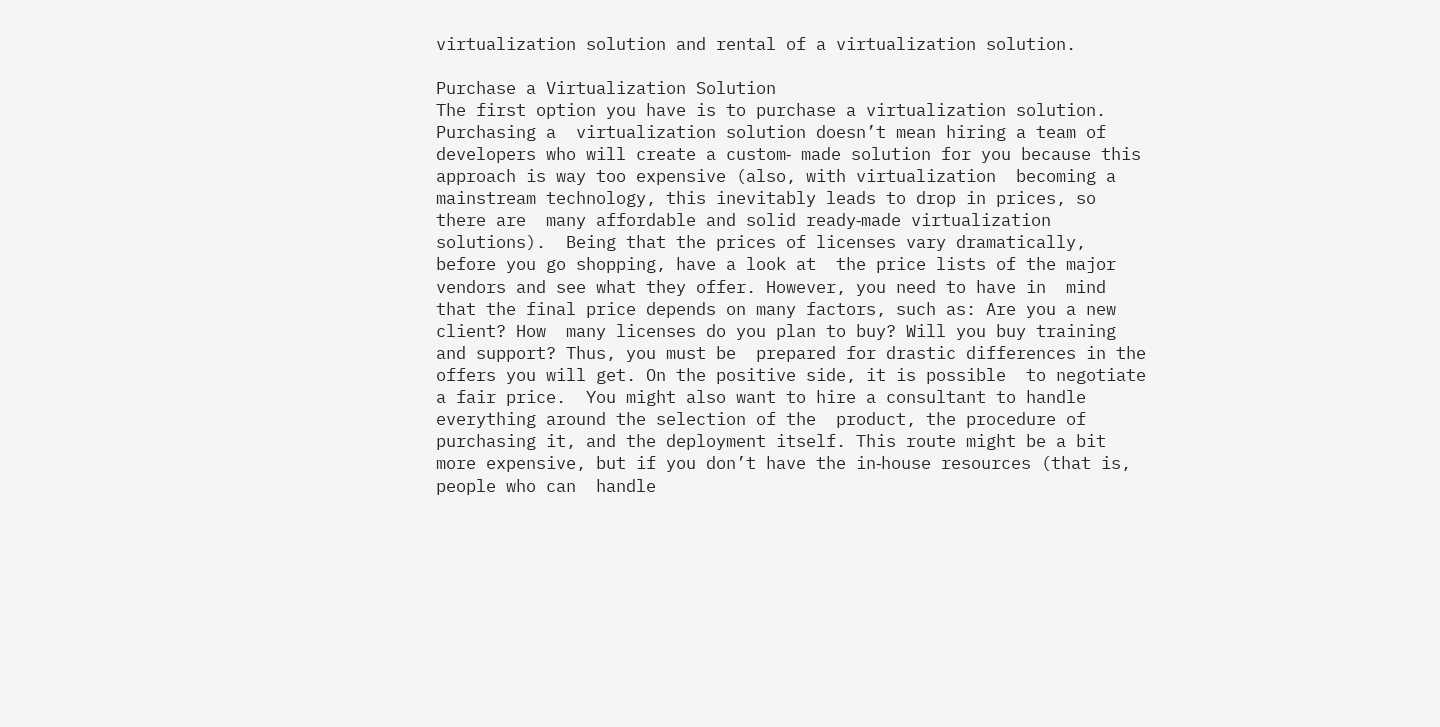virtualization solution and rental of a virtualization solution.

Purchase a Virtualization Solution
The first option you have is to purchase a virtualization solution. Purchasing a  virtualization solution doesn’t mean hiring a team of developers who will create a custom‐ made solution for you because this approach is way too expensive (also, with virtualization  becoming a mainstream technology, this inevitably leads to drop in prices, so there are  many affordable and solid ready‐made virtualization solutions).  Being that the prices of licenses vary dramatically, before you go shopping, have a look at  the price lists of the major vendors and see what they offer. However, you need to have in  mind that the final price depends on many factors, such as: Are you a new client? How  many licenses do you plan to buy? Will you buy training and support? Thus, you must be  prepared for drastic differences in the offers you will get. On the positive side, it is possible  to negotiate a fair price.  You might also want to hire a consultant to handle everything around the selection of the  product, the procedure of purchasing it, and the deployment itself. This route might be a bit  more expensive, but if you don’t have the in‐house resources (that is, people who can  handle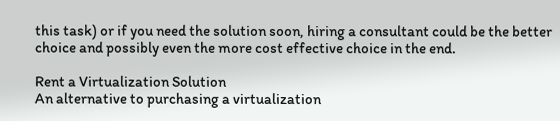this task) or if you need the solution soon, hiring a consultant could be the better  choice and possibly even the more cost effective choice in the end.

Rent a Virtualization Solution
An alternative to purchasing a virtualization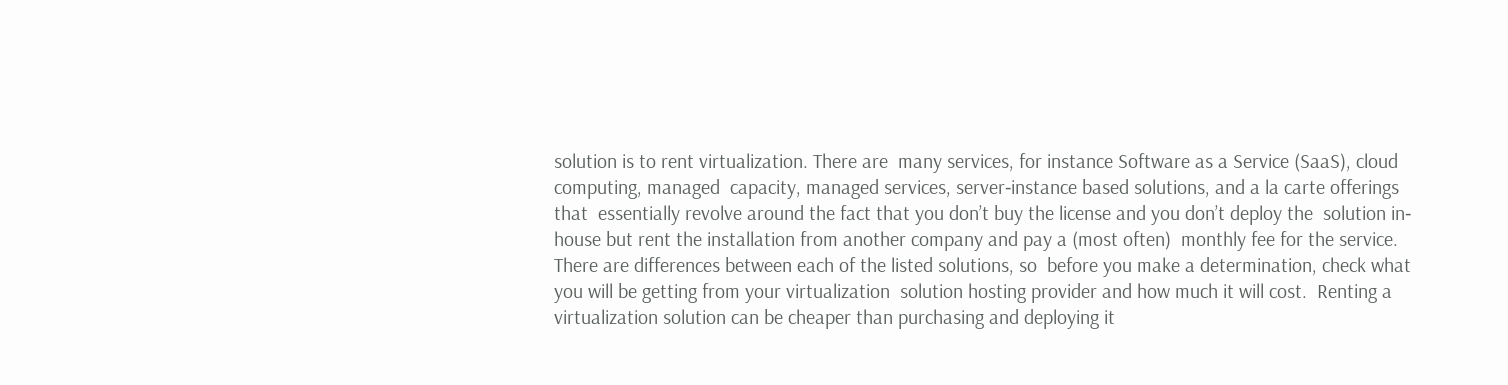solution is to rent virtualization. There are  many services, for instance Software as a Service (SaaS), cloud computing, managed  capacity, managed services, server‐instance based solutions, and a la carte offerings that  essentially revolve around the fact that you don’t buy the license and you don’t deploy the  solution in‐house but rent the installation from another company and pay a (most often)  monthly fee for the service. There are differences between each of the listed solutions, so  before you make a determination, check what you will be getting from your virtualization  solution hosting provider and how much it will cost.  Renting a virtualization solution can be cheaper than purchasing and deploying it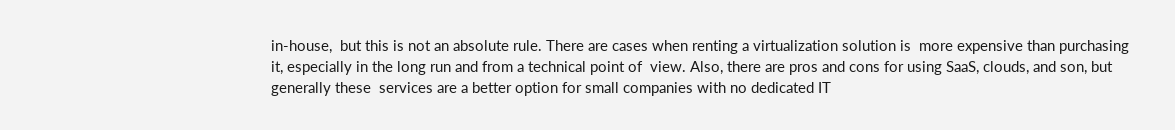in‐house,  but this is not an absolute rule. There are cases when renting a virtualization solution is  more expensive than purchasing it, especially in the long run and from a technical point of  view. Also, there are pros and cons for using SaaS, clouds, and son, but generally these  services are a better option for small companies with no dedicated IT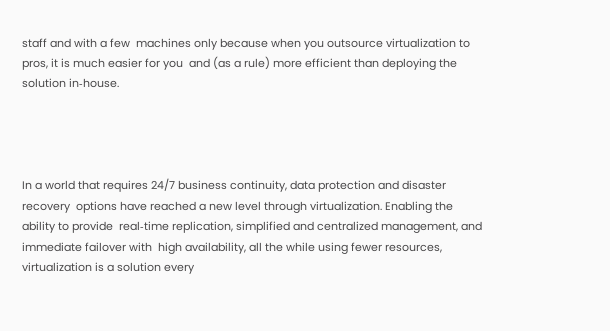staff and with a few  machines only because when you outsource virtualization to pros, it is much easier for you  and (as a rule) more efficient than deploying the solution in‐house.




In a world that requires 24/7 business continuity, data protection and disaster recovery  options have reached a new level through virtualization. Enabling the ability to provide  real‐time replication, simplified and centralized management, and immediate failover with  high availability, all the while using fewer resources, virtualization is a solution every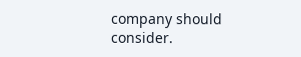company should consider.